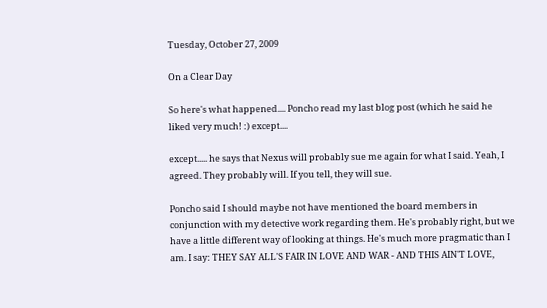Tuesday, October 27, 2009

On a Clear Day

So here's what happened.... Poncho read my last blog post (which he said he liked very much! :) except....

except..... he says that Nexus will probably sue me again for what I said. Yeah, I agreed. They probably will. If you tell, they will sue.

Poncho said I should maybe not have mentioned the board members in conjunction with my detective work regarding them. He's probably right, but we have a little different way of looking at things. He's much more pragmatic than I am. I say: THEY SAY ALL'S FAIR IN LOVE AND WAR - AND THIS AIN'T LOVE,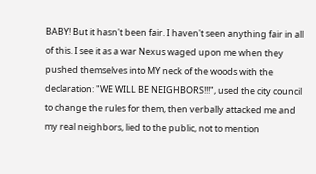BABY! But it hasn't been fair. I haven't seen anything fair in all of this. I see it as a war Nexus waged upon me when they pushed themselves into MY neck of the woods with the declaration: "WE WILL BE NEIGHBORS!!!", used the city council to change the rules for them, then verbally attacked me and my real neighbors, lied to the public, not to mention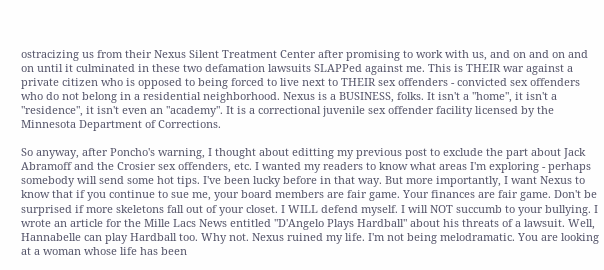ostracizing us from their Nexus Silent Treatment Center after promising to work with us, and on and on and on until it culminated in these two defamation lawsuits SLAPPed against me. This is THEIR war against a private citizen who is opposed to being forced to live next to THEIR sex offenders - convicted sex offenders who do not belong in a residential neighborhood. Nexus is a BUSINESS, folks. It isn't a "home", it isn't a "residence", it isn't even an "academy". It is a correctional juvenile sex offender facility licensed by the Minnesota Department of Corrections.

So anyway, after Poncho's warning, I thought about editting my previous post to exclude the part about Jack Abramoff and the Crosier sex offenders, etc. I wanted my readers to know what areas I'm exploring - perhaps somebody will send some hot tips. I've been lucky before in that way. But more importantly, I want Nexus to know that if you continue to sue me, your board members are fair game. Your finances are fair game. Don't be surprised if more skeletons fall out of your closet. I WILL defend myself. I will NOT succumb to your bullying. I wrote an article for the Mille Lacs News entitled "D'Angelo Plays Hardball" about his threats of a lawsuit. Well, Hannabelle can play Hardball too. Why not. Nexus ruined my life. I'm not being melodramatic. You are looking at a woman whose life has been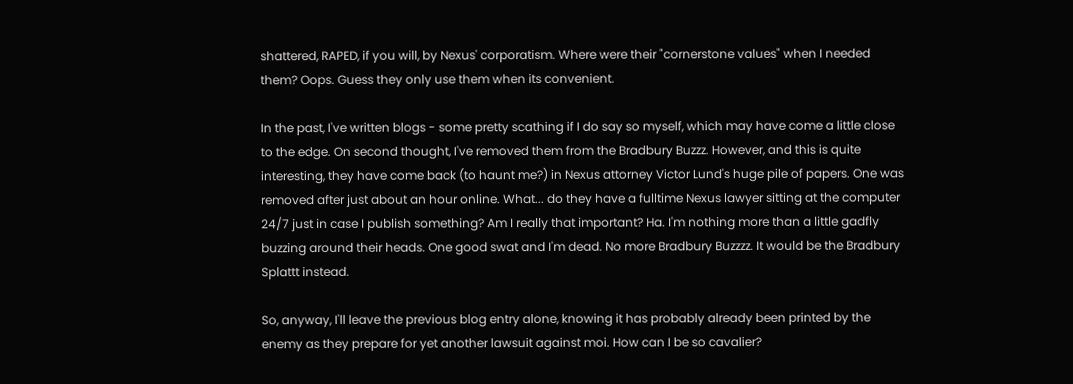shattered, RAPED, if you will, by Nexus' corporatism. Where were their "cornerstone values" when I needed them? Oops. Guess they only use them when its convenient.

In the past, I've written blogs - some pretty scathing if I do say so myself, which may have come a little close to the edge. On second thought, I've removed them from the Bradbury Buzzz. However, and this is quite interesting, they have come back (to haunt me?) in Nexus attorney Victor Lund's huge pile of papers. One was removed after just about an hour online. What... do they have a fulltime Nexus lawyer sitting at the computer 24/7 just in case I publish something? Am I really that important? Ha. I'm nothing more than a little gadfly buzzing around their heads. One good swat and I'm dead. No more Bradbury Buzzzz. It would be the Bradbury Splattt instead.

So, anyway, I'll leave the previous blog entry alone, knowing it has probably already been printed by the enemy as they prepare for yet another lawsuit against moi. How can I be so cavalier?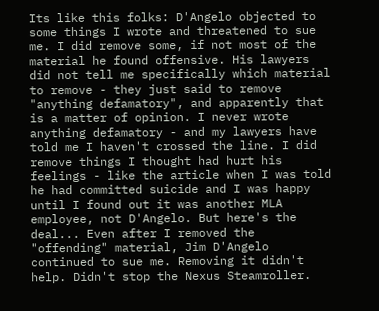Its like this folks: D'Angelo objected to some things I wrote and threatened to sue me. I did remove some, if not most of the material he found offensive. His lawyers did not tell me specifically which material to remove - they just said to remove "anything defamatory", and apparently that is a matter of opinion. I never wrote anything defamatory - and my lawyers have told me I haven't crossed the line. I did remove things I thought had hurt his feelings - like the article when I was told he had committed suicide and I was happy until I found out it was another MLA employee, not D'Angelo. But here's the deal... Even after I removed the "offending" material, Jim D'Angelo continued to sue me. Removing it didn't help. Didn't stop the Nexus Steamroller.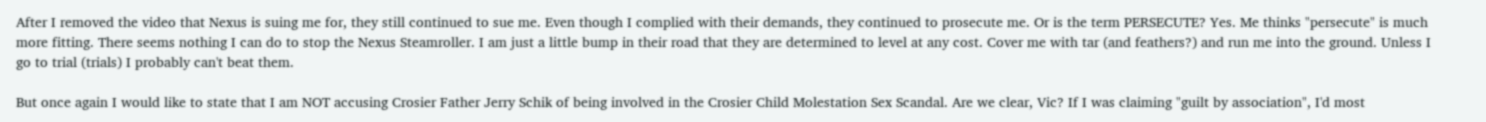After I removed the video that Nexus is suing me for, they still continued to sue me. Even though I complied with their demands, they continued to prosecute me. Or is the term PERSECUTE? Yes. Me thinks "persecute" is much more fitting. There seems nothing I can do to stop the Nexus Steamroller. I am just a little bump in their road that they are determined to level at any cost. Cover me with tar (and feathers?) and run me into the ground. Unless I go to trial (trials) I probably can't beat them.

But once again I would like to state that I am NOT accusing Crosier Father Jerry Schik of being involved in the Crosier Child Molestation Sex Scandal. Are we clear, Vic? If I was claiming "guilt by association", I'd most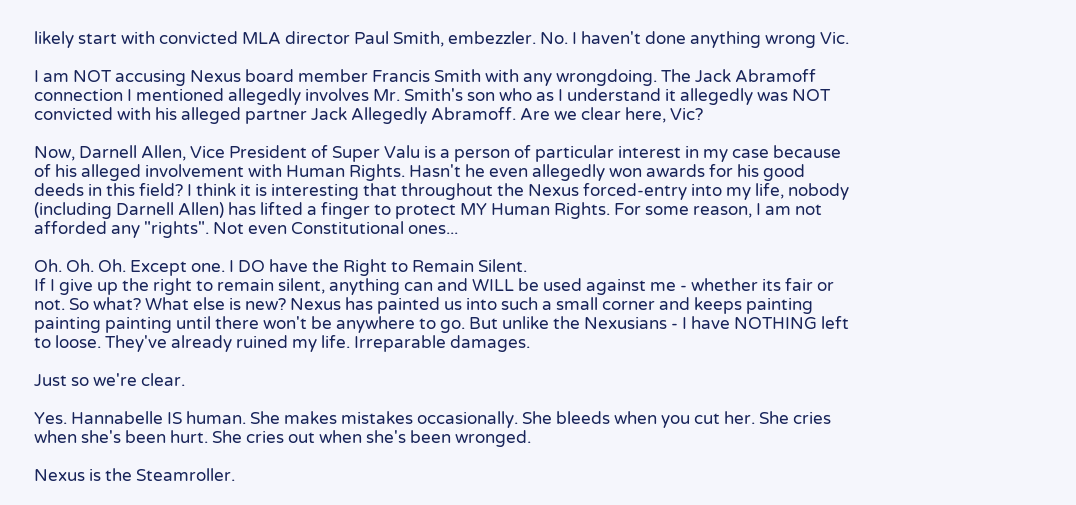likely start with convicted MLA director Paul Smith, embezzler. No. I haven't done anything wrong Vic.

I am NOT accusing Nexus board member Francis Smith with any wrongdoing. The Jack Abramoff connection I mentioned allegedly involves Mr. Smith's son who as I understand it allegedly was NOT convicted with his alleged partner Jack Allegedly Abramoff. Are we clear here, Vic?

Now, Darnell Allen, Vice President of Super Valu is a person of particular interest in my case because of his alleged involvement with Human Rights. Hasn't he even allegedly won awards for his good deeds in this field? I think it is interesting that throughout the Nexus forced-entry into my life, nobody (including Darnell Allen) has lifted a finger to protect MY Human Rights. For some reason, I am not afforded any "rights". Not even Constitutional ones...

Oh. Oh. Oh. Except one. I DO have the Right to Remain Silent.
If I give up the right to remain silent, anything can and WILL be used against me - whether its fair or not. So what? What else is new? Nexus has painted us into such a small corner and keeps painting painting painting until there won't be anywhere to go. But unlike the Nexusians - I have NOTHING left to loose. They've already ruined my life. Irreparable damages.

Just so we're clear.

Yes. Hannabelle IS human. She makes mistakes occasionally. She bleeds when you cut her. She cries when she's been hurt. She cries out when she's been wronged.

Nexus is the Steamroller.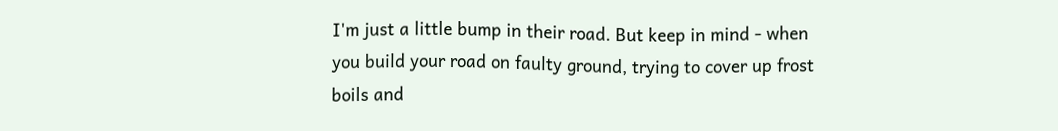I'm just a little bump in their road. But keep in mind - when you build your road on faulty ground, trying to cover up frost boils and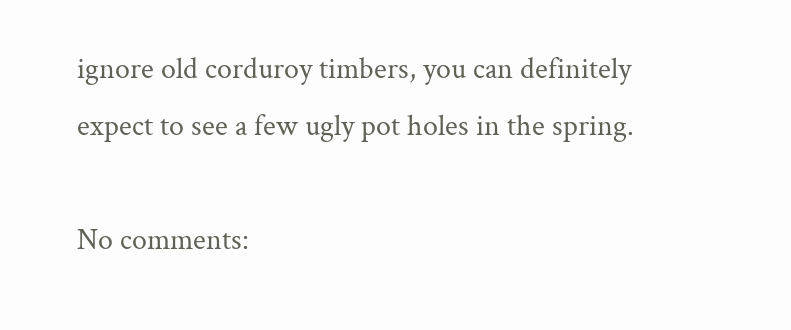ignore old corduroy timbers, you can definitely expect to see a few ugly pot holes in the spring.

No comments: